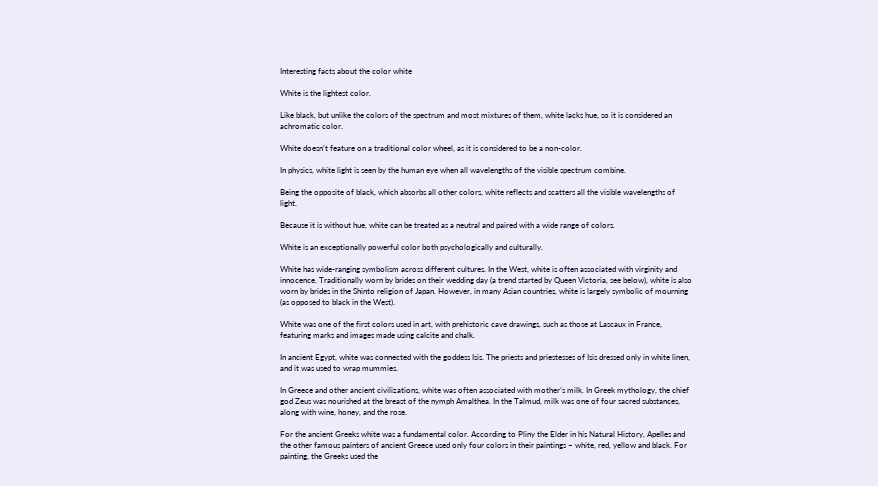Interesting facts about the color white

White is the lightest color.

Like black, but unlike the colors of the spectrum and most mixtures of them, white lacks hue, so it is considered an achromatic color.

White doesn’t feature on a traditional color wheel, as it is considered to be a non-color.

In physics, white light is seen by the human eye when all wavelengths of the visible spectrum combine.

Being the opposite of black, which absorbs all other colors, white reflects and scatters all the visible wavelengths of light.

Because it is without hue, white can be treated as a neutral and paired with a wide range of colors.

White is an exceptionally powerful color both psychologically and culturally.

White has wide-ranging symbolism across different cultures. In the West, white is often associated with virginity and innocence. Traditionally worn by brides on their wedding day (a trend started by Queen Victoria, see below), white is also worn by brides in the Shinto religion of Japan. However, in many Asian countries, white is largely symbolic of mourning (as opposed to black in the West).

White was one of the first colors used in art, with prehistoric cave drawings, such as those at Lascaux in France, featuring marks and images made using calcite and chalk.

In ancient Egypt, white was connected with the goddess Isis. The priests and priestesses of Isis dressed only in white linen, and it was used to wrap mummies.

In Greece and other ancient civilizations, white was often associated with mother’s milk. In Greek mythology, the chief god Zeus was nourished at the breast of the nymph Amalthea. In the Talmud, milk was one of four sacred substances, along with wine, honey, and the rose.

For the ancient Greeks white was a fundamental color. According to Pliny the Elder in his Natural History, Apelles and the other famous painters of ancient Greece used only four colors in their paintings – white, red, yellow and black. For painting, the Greeks used the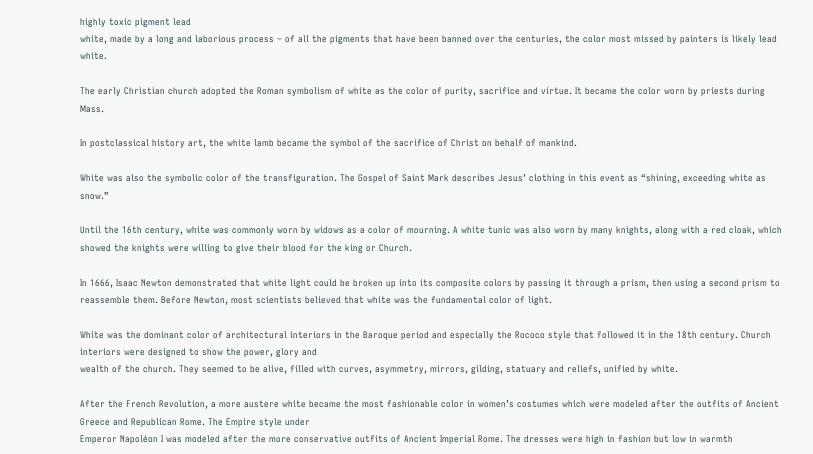highly toxic pigment lead
white, made by a long and laborious process – of all the pigments that have been banned over the centuries, the color most missed by painters is likely lead white.

The early Christian church adopted the Roman symbolism of white as the color of purity, sacrifice and virtue. It became the color worn by priests during Mass.

In postclassical history art, the white lamb became the symbol of the sacrifice of Christ on behalf of mankind.

White was also the symbolic color of the transfiguration. The Gospel of Saint Mark describes Jesus’ clothing in this event as “shining, exceeding white as snow.”

Until the 16th century, white was commonly worn by widows as a color of mourning. A white tunic was also worn by many knights, along with a red cloak, which showed the knights were willing to give their blood for the king or Church.

In 1666, Isaac Newton demonstrated that white light could be broken up into its composite colors by passing it through a prism, then using a second prism to reassemble them. Before Newton, most scientists believed that white was the fundamental color of light.

White was the dominant color of architectural interiors in the Baroque period and especially the Rococo style that followed it in the 18th century. Church interiors were designed to show the power, glory and
wealth of the church. They seemed to be alive, filled with curves, asymmetry, mirrors, gilding, statuary and reliefs, unified by white.

After the French Revolution, a more austere white became the most fashionable color in women’s costumes which were modeled after the outfits of Ancient Greece and Republican Rome. The Empire style under
Emperor Napoléon I was modeled after the more conservative outfits of Ancient Imperial Rome. The dresses were high in fashion but low in warmth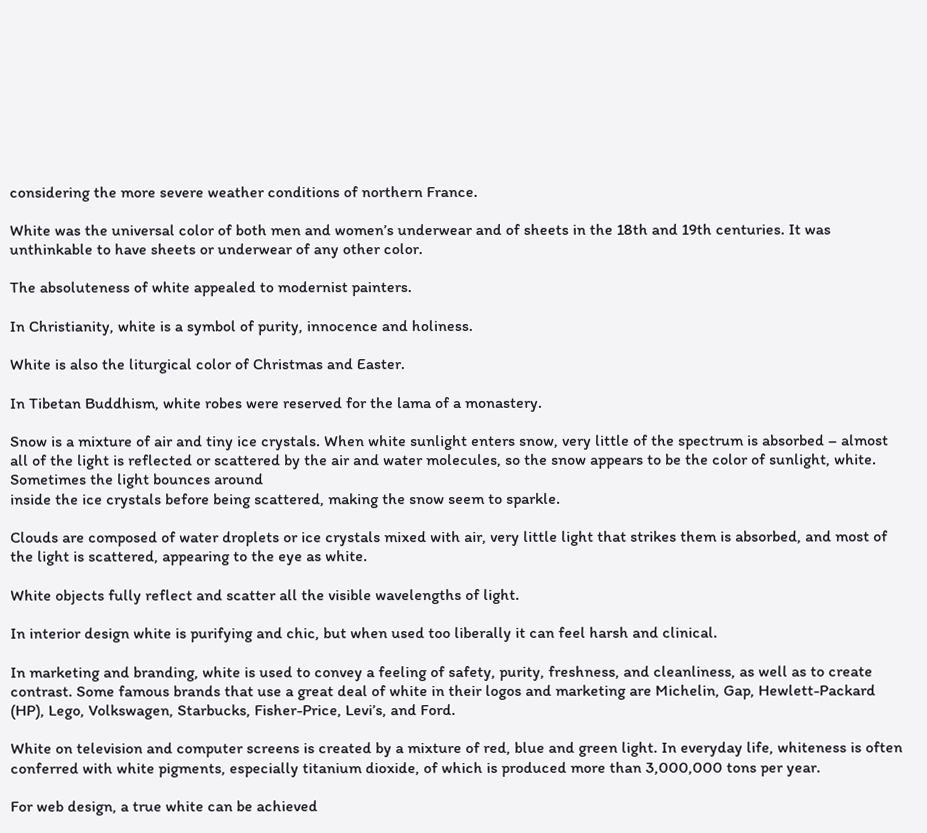considering the more severe weather conditions of northern France.

White was the universal color of both men and women’s underwear and of sheets in the 18th and 19th centuries. It was unthinkable to have sheets or underwear of any other color.

The absoluteness of white appealed to modernist painters.

In Christianity, white is a symbol of purity, innocence and holiness.

White is also the liturgical color of Christmas and Easter.

In Tibetan Buddhism, white robes were reserved for the lama of a monastery.

Snow is a mixture of air and tiny ice crystals. When white sunlight enters snow, very little of the spectrum is absorbed – almost all of the light is reflected or scattered by the air and water molecules, so the snow appears to be the color of sunlight, white. Sometimes the light bounces around
inside the ice crystals before being scattered, making the snow seem to sparkle.

Clouds are composed of water droplets or ice crystals mixed with air, very little light that strikes them is absorbed, and most of the light is scattered, appearing to the eye as white.

White objects fully reflect and scatter all the visible wavelengths of light.

In interior design white is purifying and chic, but when used too liberally it can feel harsh and clinical.

In marketing and branding, white is used to convey a feeling of safety, purity, freshness, and cleanliness, as well as to create contrast. Some famous brands that use a great deal of white in their logos and marketing are Michelin, Gap, Hewlett-Packard (HP), Lego, Volkswagen, Starbucks, Fisher-Price, Levi’s, and Ford.

White on television and computer screens is created by a mixture of red, blue and green light. In everyday life, whiteness is often conferred with white pigments, especially titanium dioxide, of which is produced more than 3,000,000 tons per year.

For web design, a true white can be achieved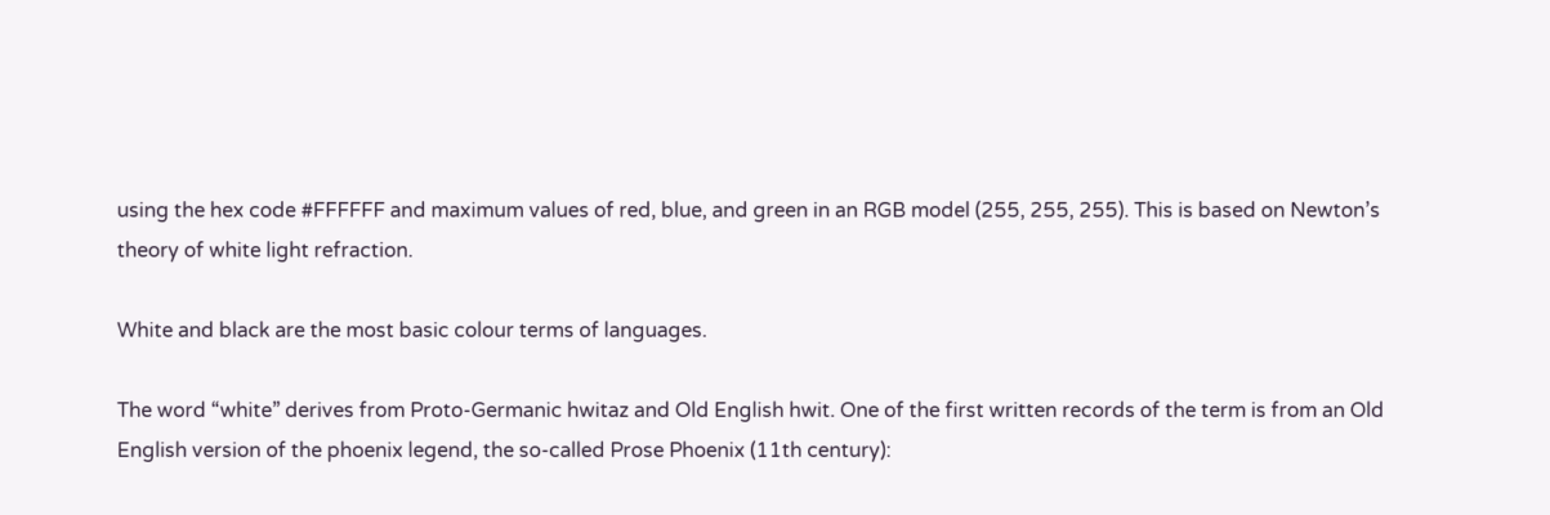using the hex code #FFFFFF and maximum values of red, blue, and green in an RGB model (255, 255, 255). This is based on Newton’s theory of white light refraction.

White and black are the most basic colour terms of languages.

The word “white” derives from Proto-Germanic hwitaz and Old English hwit. One of the first written records of the term is from an Old English version of the phoenix legend, the so-called Prose Phoenix (11th century):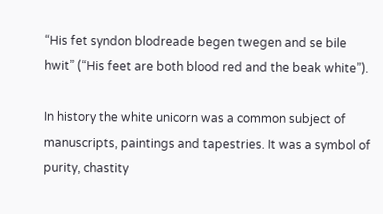“His fet syndon blodreade begen twegen and se bile hwit” (“His feet are both blood red and the beak white”).

In history the white unicorn was a common subject of manuscripts, paintings and tapestries. It was a symbol of purity, chastity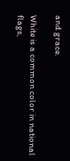and grace.

White is a common color in national flags,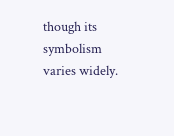though its symbolism varies widely.